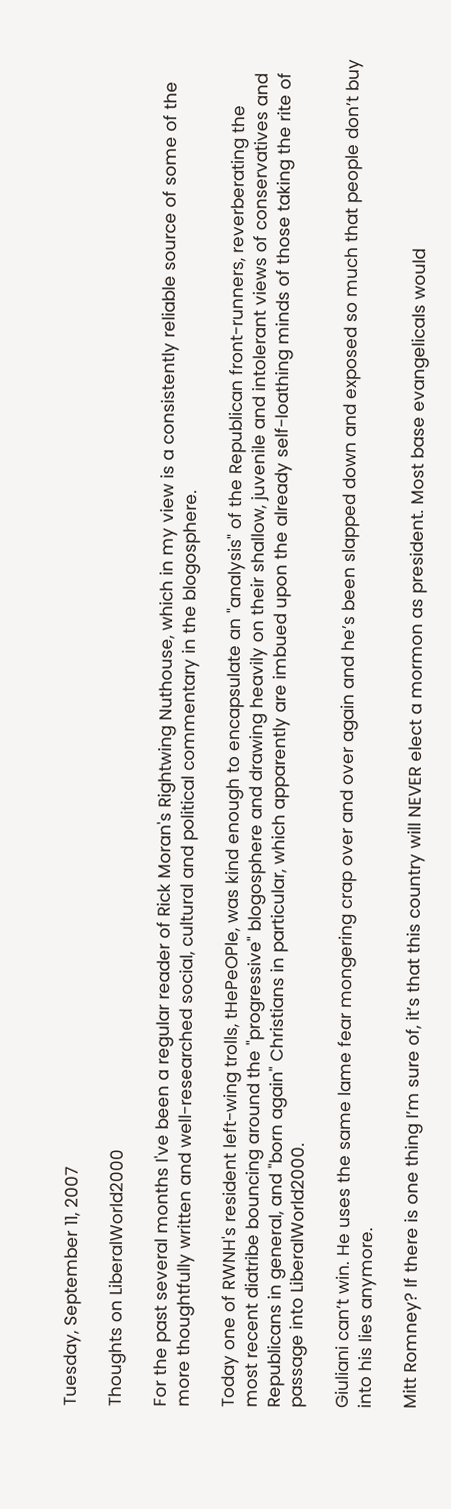Tuesday, September 11, 2007

Thoughts on LiberalWorld2000

For the past several months I've been a regular reader of Rick Moran's Rightwing Nuthouse, which in my view is a consistently reliable source of some of the more thoughtfully written and well-researched social, cultural and political commentary in the blogosphere.

Today one of RWNH's resident left-wing trolls, tHePeOPle, was kind enough to encapsulate an "analysis" of the Republican front-runners, reverberating the most recent diatribe bouncing around the "progressive" blogosphere and drawing heavily on their shallow, juvenile and intolerant views of conservatives and Republicans in general, and "born again" Christians in particular, which apparently are imbued upon the already self-loathing minds of those taking the rite of passage into LiberalWorld2000.

Giuliani can’t win. He uses the same lame fear mongering crap over and over again and he’s been slapped down and exposed so much that people don’t buy into his lies anymore.

Mitt Romney? If there is one thing I’m sure of, it’s that this country will NEVER elect a mormon as president. Most base evangelicals would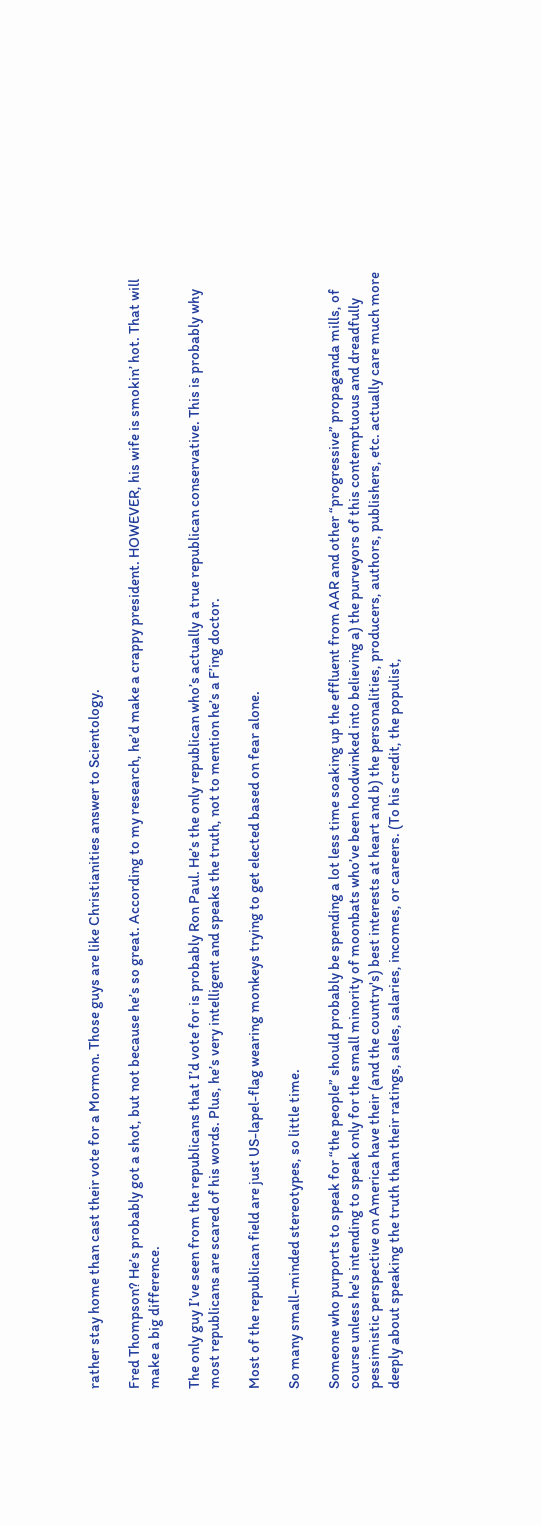rather stay home than cast their vote for a Mormon. Those guys are like Christianities answer to Scientology.

Fred Thompson? He’s probably got a shot, but not because he’s so great. According to my research, he’d make a crappy president. HOWEVER, his wife is smokin’ hot. That will make a big difference.

The only guy I’ve seen from the republicans that I’d vote for is probably Ron Paul. He’s the only republican who’s actually a true republican conservative. This is probably why most republicans are scared of his words. Plus, he’s very intelligent and speaks the truth, not to mention he’s a F’ing doctor.

Most of the republican field are just US-lapel-flag wearing monkeys trying to get elected based on fear alone.

So many small-minded stereotypes, so little time.

Someone who purports to speak for “the people” should probably be spending a lot less time soaking up the effluent from AAR and other “progressive” propaganda mills, of course unless he's intending to speak only for the small minority of moonbats who’ve been hoodwinked into believing a) the purveyors of this contemptuous and dreadfully pessimistic perspective on America have their (and the country's) best interests at heart and b) the personalities, producers, authors, publishers, etc. actually care much more deeply about speaking the truth than their ratings, sales, salaries, incomes, or careers. (To his credit, the populist,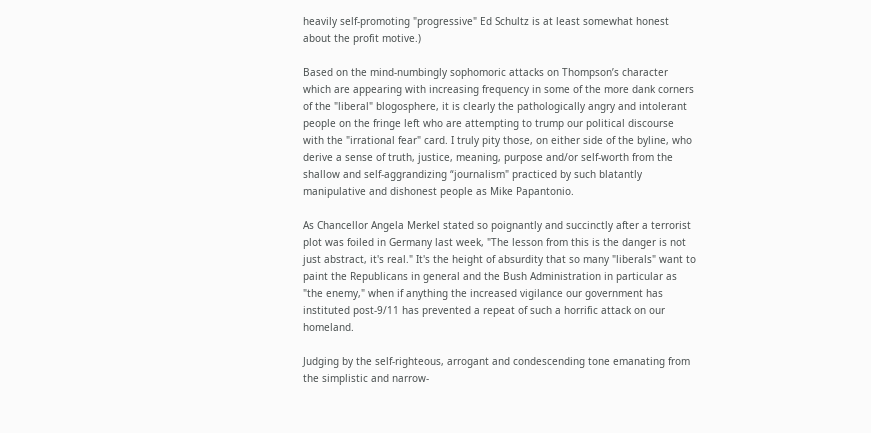heavily self-promoting "progressive" Ed Schultz is at least somewhat honest about the profit motive.)

Based on the mind-numbingly sophomoric attacks on Thompson’s character which are appearing with increasing frequency in some of the more dank corners of the "liberal" blogosphere, it is clearly the pathologically angry and intolerant people on the fringe left who are attempting to trump our political discourse with the "irrational fear" card. I truly pity those, on either side of the byline, who derive a sense of truth, justice, meaning, purpose and/or self-worth from the shallow and self-aggrandizing “journalism" practiced by such blatantly manipulative and dishonest people as Mike Papantonio.

As Chancellor Angela Merkel stated so poignantly and succinctly after a terrorist plot was foiled in Germany last week, "The lesson from this is the danger is not just abstract, it's real." It's the height of absurdity that so many "liberals" want to paint the Republicans in general and the Bush Administration in particular as "the enemy," when if anything the increased vigilance our government has instituted post-9/11 has prevented a repeat of such a horrific attack on our homeland.

Judging by the self-righteous, arrogant and condescending tone emanating from the simplistic and narrow-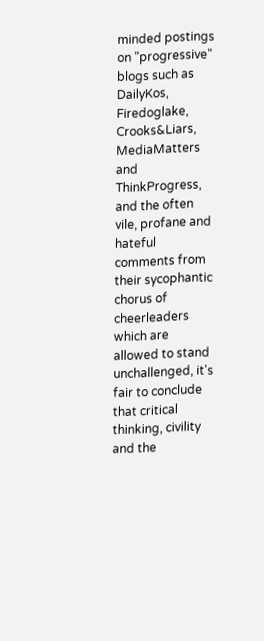minded postings on "progressive" blogs such as DailyKos, Firedoglake, Crooks&Liars, MediaMatters and ThinkProgress, and the often vile, profane and hateful comments from their sycophantic chorus of cheerleaders which are allowed to stand unchallenged, it's fair to conclude that critical thinking, civility and the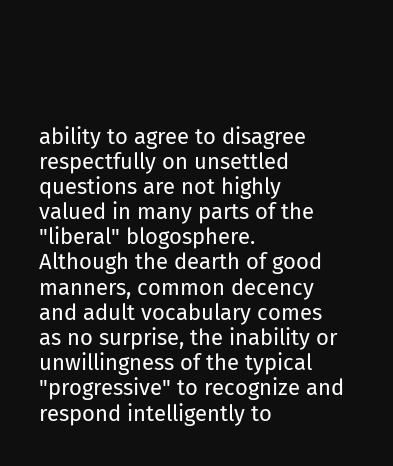ability to agree to disagree respectfully on unsettled questions are not highly valued in many parts of the "liberal" blogosphere. Although the dearth of good manners, common decency and adult vocabulary comes as no surprise, the inability or unwillingness of the typical "progressive" to recognize and respond intelligently to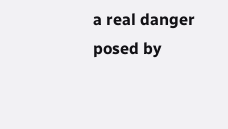a real danger posed by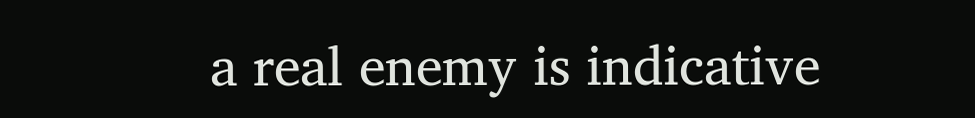a real enemy is indicative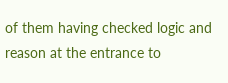of them having checked logic and reason at the entrance to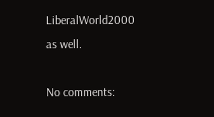LiberalWorld2000 as well.

No comments: